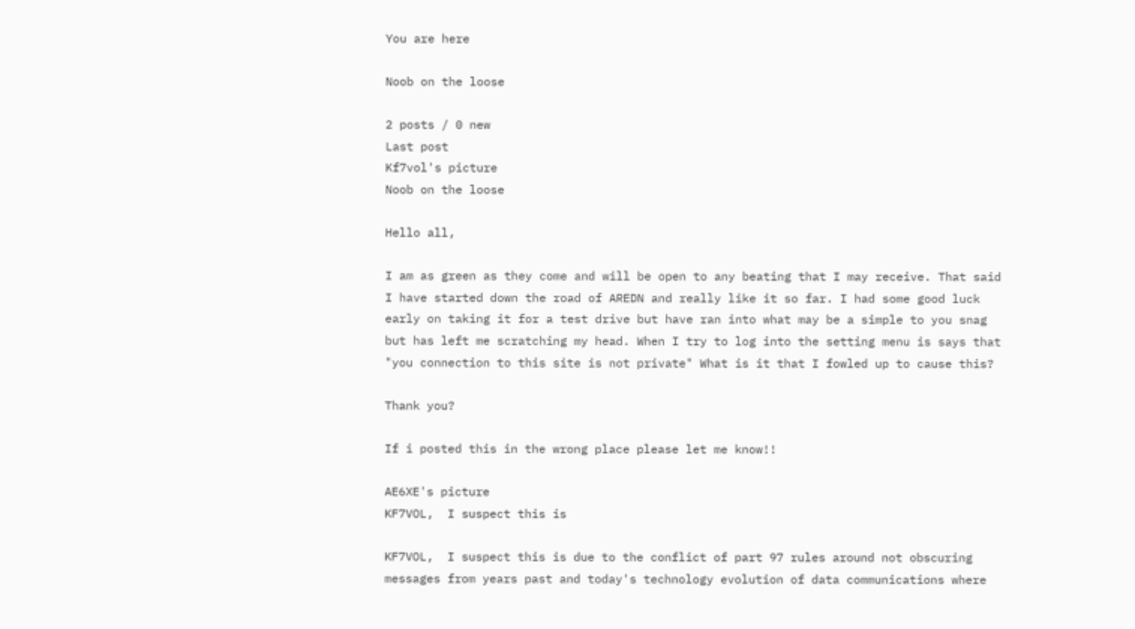You are here

Noob on the loose

2 posts / 0 new
Last post
Kf7vol's picture
Noob on the loose

Hello all,

I am as green as they come and will be open to any beating that I may receive. That said I have started down the road of AREDN and really like it so far. I had some good luck early on taking it for a test drive but have ran into what may be a simple to you snag but has left me scratching my head. When I try to log into the setting menu is says that "you connection to this site is not private" What is it that I fowled up to cause this?

Thank you?

If i posted this in the wrong place please let me know!!

AE6XE's picture
KF7VOL,  I suspect this is

KF7VOL,  I suspect this is due to the conflict of part 97 rules around not obscuring messages from years past and today's technology evolution of data communications where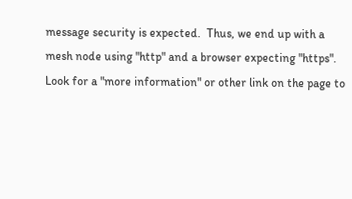message security is expected.  Thus, we end up with a mesh node using "http" and a browser expecting "https".  Look for a "more information" or other link on the page to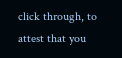click through, to attest that you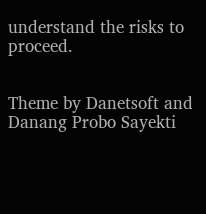understand the risks to proceed.


Theme by Danetsoft and Danang Probo Sayekti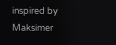inspired by Maksimer